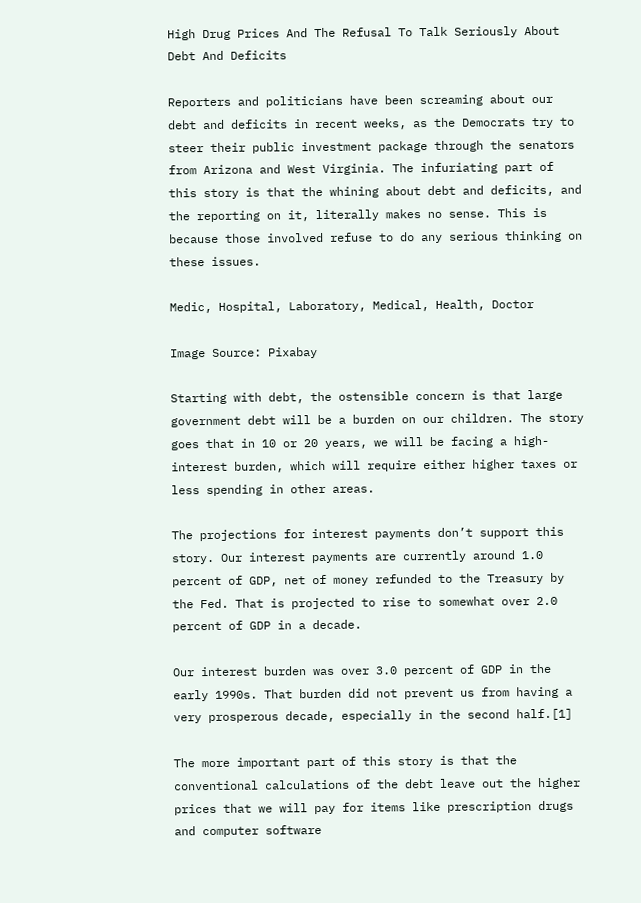High Drug Prices And The Refusal To Talk Seriously About Debt And Deficits

Reporters and politicians have been screaming about our debt and deficits in recent weeks, as the Democrats try to steer their public investment package through the senators from Arizona and West Virginia. The infuriating part of this story is that the whining about debt and deficits, and the reporting on it, literally makes no sense. This is because those involved refuse to do any serious thinking on these issues.

Medic, Hospital, Laboratory, Medical, Health, Doctor

Image Source: Pixabay

Starting with debt, the ostensible concern is that large government debt will be a burden on our children. The story goes that in 10 or 20 years, we will be facing a high-interest burden, which will require either higher taxes or less spending in other areas.

The projections for interest payments don’t support this story. Our interest payments are currently around 1.0 percent of GDP, net of money refunded to the Treasury by the Fed. That is projected to rise to somewhat over 2.0 percent of GDP in a decade.

Our interest burden was over 3.0 percent of GDP in the early 1990s. That burden did not prevent us from having a very prosperous decade, especially in the second half.[1]

The more important part of this story is that the conventional calculations of the debt leave out the higher prices that we will pay for items like prescription drugs and computer software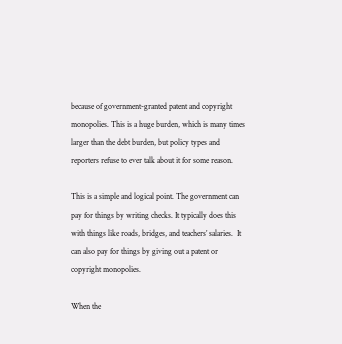because of government-granted patent and copyright monopolies. This is a huge burden, which is many times larger than the debt burden, but policy types and reporters refuse to ever talk about it for some reason.

This is a simple and logical point. The government can pay for things by writing checks. It typically does this with things like roads, bridges, and teachers’ salaries.  It can also pay for things by giving out a patent or copyright monopolies.

When the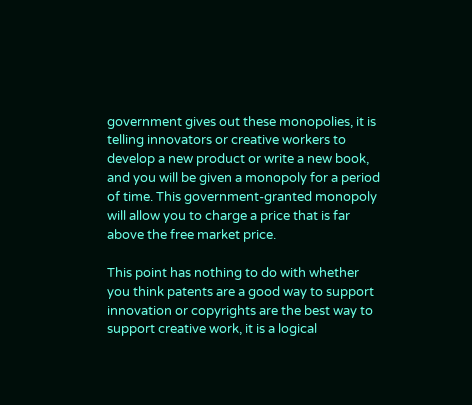government gives out these monopolies, it is telling innovators or creative workers to develop a new product or write a new book, and you will be given a monopoly for a period of time. This government-granted monopoly will allow you to charge a price that is far above the free market price.

This point has nothing to do with whether you think patents are a good way to support innovation or copyrights are the best way to support creative work, it is a logical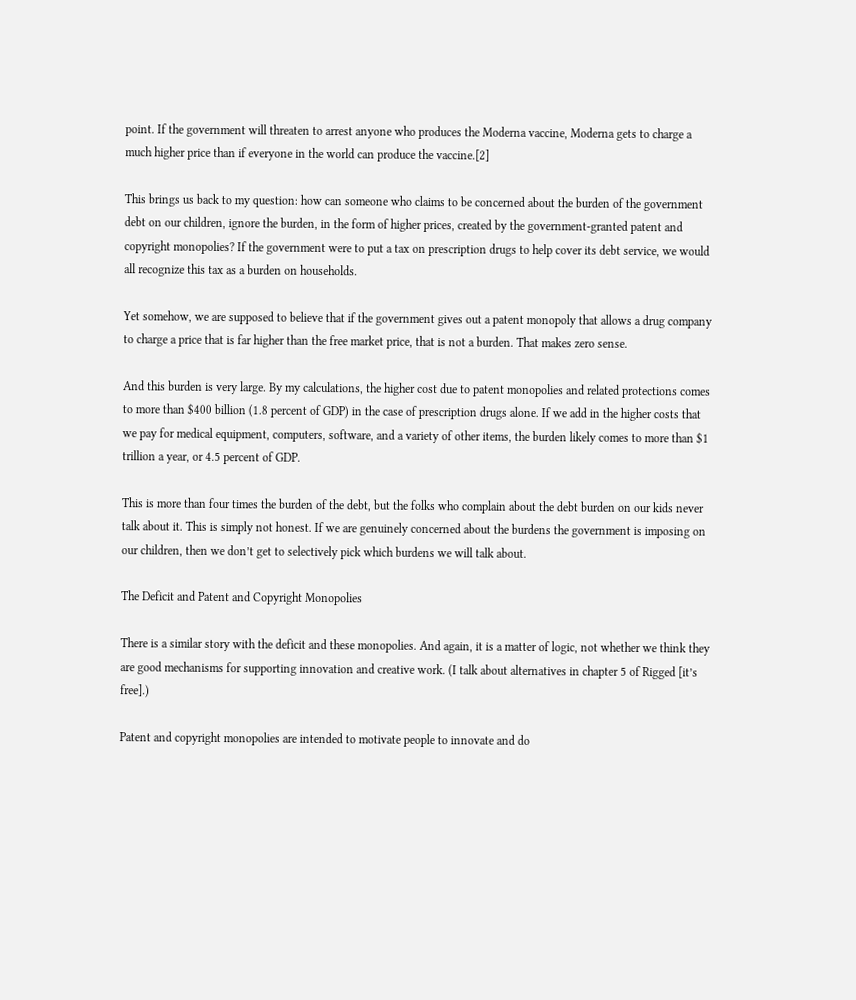point. If the government will threaten to arrest anyone who produces the Moderna vaccine, Moderna gets to charge a much higher price than if everyone in the world can produce the vaccine.[2]

This brings us back to my question: how can someone who claims to be concerned about the burden of the government debt on our children, ignore the burden, in the form of higher prices, created by the government-granted patent and copyright monopolies? If the government were to put a tax on prescription drugs to help cover its debt service, we would all recognize this tax as a burden on households.

Yet somehow, we are supposed to believe that if the government gives out a patent monopoly that allows a drug company to charge a price that is far higher than the free market price, that is not a burden. That makes zero sense.

And this burden is very large. By my calculations, the higher cost due to patent monopolies and related protections comes to more than $400 billion (1.8 percent of GDP) in the case of prescription drugs alone. If we add in the higher costs that we pay for medical equipment, computers, software, and a variety of other items, the burden likely comes to more than $1 trillion a year, or 4.5 percent of GDP.

This is more than four times the burden of the debt, but the folks who complain about the debt burden on our kids never talk about it. This is simply not honest. If we are genuinely concerned about the burdens the government is imposing on our children, then we don’t get to selectively pick which burdens we will talk about.

The Deficit and Patent and Copyright Monopolies

There is a similar story with the deficit and these monopolies. And again, it is a matter of logic, not whether we think they are good mechanisms for supporting innovation and creative work. (I talk about alternatives in chapter 5 of Rigged [it’s free].)

Patent and copyright monopolies are intended to motivate people to innovate and do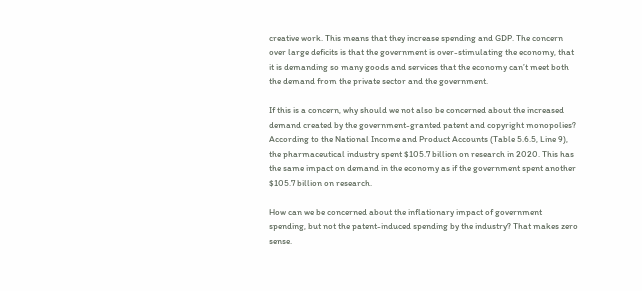creative work. This means that they increase spending and GDP. The concern over large deficits is that the government is over-stimulating the economy, that it is demanding so many goods and services that the economy can’t meet both the demand from the private sector and the government.

If this is a concern, why should we not also be concerned about the increased demand created by the government-granted patent and copyright monopolies? According to the National Income and Product Accounts (Table 5.6.5, Line 9), the pharmaceutical industry spent $105.7 billion on research in 2020. This has the same impact on demand in the economy as if the government spent another $105.7 billion on research.

How can we be concerned about the inflationary impact of government spending, but not the patent-induced spending by the industry? That makes zero sense.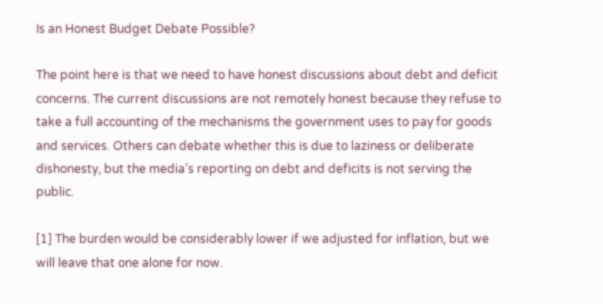Is an Honest Budget Debate Possible?

The point here is that we need to have honest discussions about debt and deficit concerns. The current discussions are not remotely honest because they refuse to take a full accounting of the mechanisms the government uses to pay for goods and services. Others can debate whether this is due to laziness or deliberate dishonesty, but the media’s reporting on debt and deficits is not serving the public.

[1] The burden would be considerably lower if we adjusted for inflation, but we will leave that one alone for now.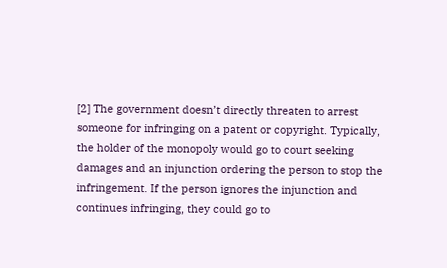[2] The government doesn’t directly threaten to arrest someone for infringing on a patent or copyright. Typically, the holder of the monopoly would go to court seeking damages and an injunction ordering the person to stop the infringement. If the person ignores the injunction and continues infringing, they could go to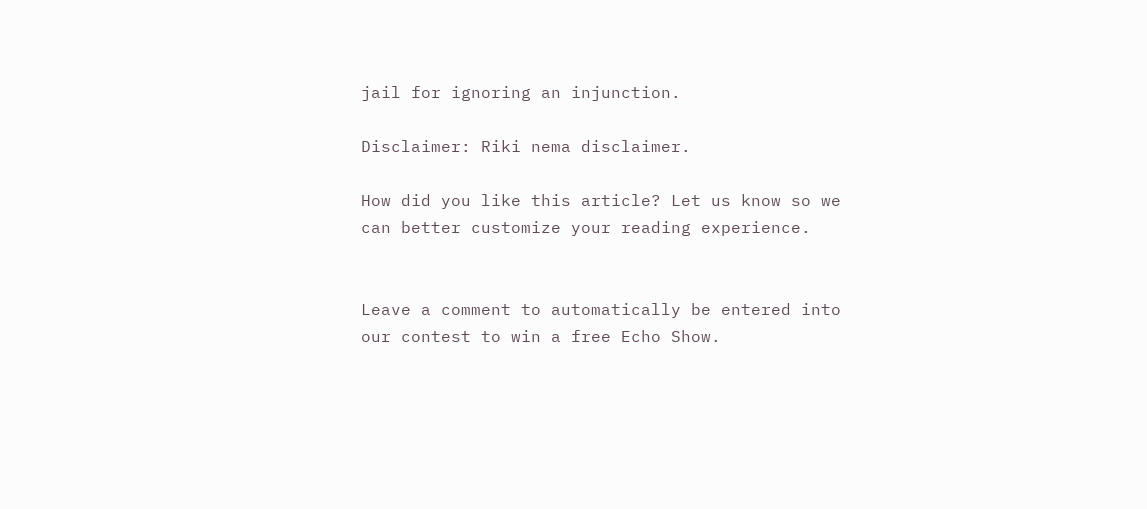jail for ignoring an injunction.

Disclaimer: Riki nema disclaimer.

How did you like this article? Let us know so we can better customize your reading experience.


Leave a comment to automatically be entered into our contest to win a free Echo Show.